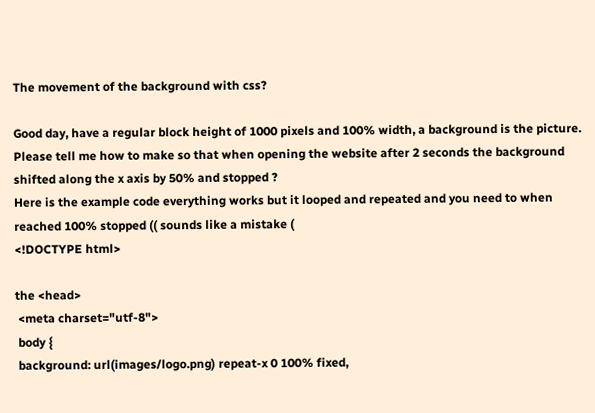The movement of the background with css?

Good day, have a regular block height of 1000 pixels and 100% width, a background is the picture. Please tell me how to make so that when opening the website after 2 seconds the background shifted along the x axis by 50% and stopped ?
Here is the example code everything works but it looped and repeated and you need to when reached 100% stopped (( sounds like a mistake (
<!DOCTYPE html>

the <head>
 <meta charset="utf-8">
 body {
 background: url(images/logo.png) repeat-x 0 100% fixed,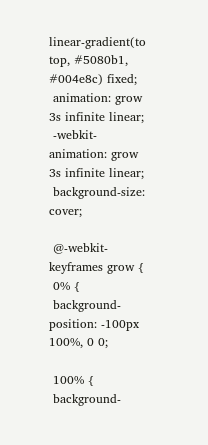linear-gradient(to top, #5080b1, #004e8c) fixed;
 animation: grow 3s infinite linear;
 -webkit-animation: grow 3s infinite linear;
 background-size: cover;

 @-webkit-keyframes grow {
 0% {
 background-position: -100px 100%, 0 0;

 100% {
 background-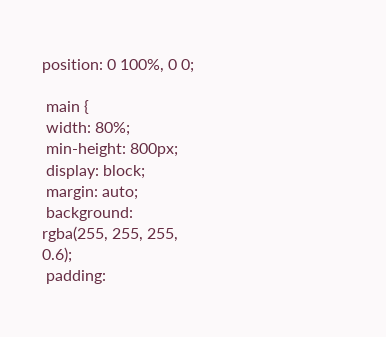position: 0 100%, 0 0;

 main {
 width: 80%;
 min-height: 800px;
 display: block;
 margin: auto;
 background: rgba(255, 255, 255, 0.6);
 padding: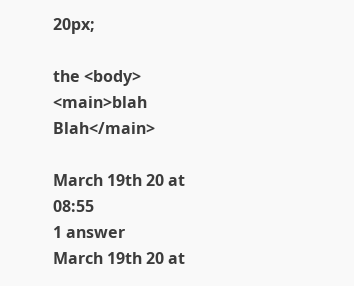20px;

the <body>
<main>blah Blah</main>

March 19th 20 at 08:55
1 answer
March 19th 20 at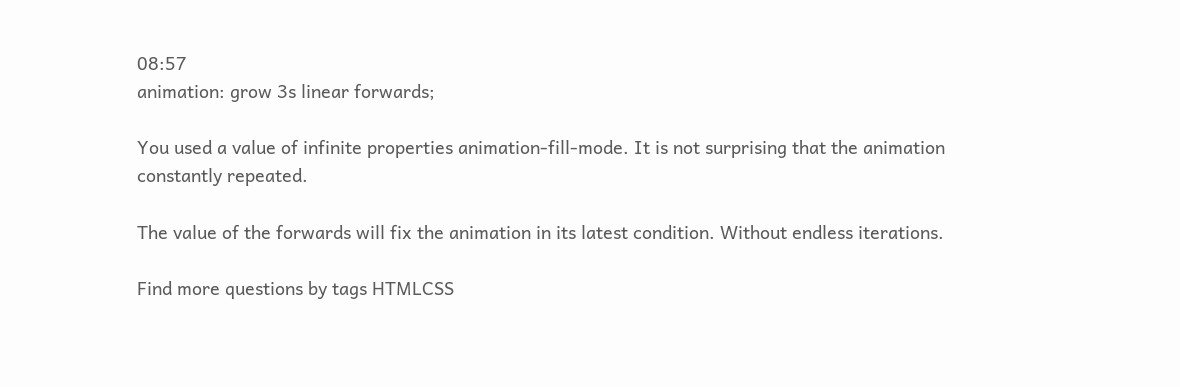08:57
animation: grow 3s linear forwards;

You used a value of infinite properties animation-fill-mode. It is not surprising that the animation constantly repeated.

The value of the forwards will fix the animation in its latest condition. Without endless iterations.

Find more questions by tags HTMLCSS